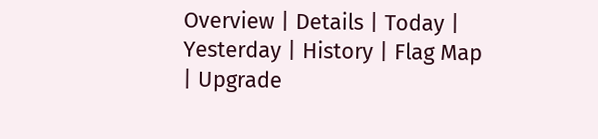Overview | Details | Today | Yesterday | History | Flag Map | Upgrade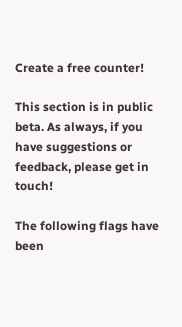Create a free counter!

This section is in public beta. As always, if you have suggestions or feedback, please get in touch!

The following flags have been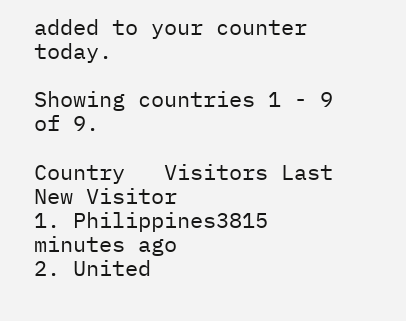added to your counter today.

Showing countries 1 - 9 of 9.

Country   Visitors Last New Visitor
1. Philippines3815 minutes ago
2. United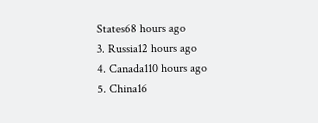States68 hours ago
3. Russia12 hours ago
4. Canada110 hours ago
5. China16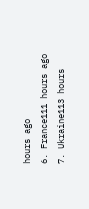hours ago
6. France111 hours ago
7. Ukraine113 hours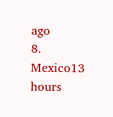ago
8. Mexico13 hours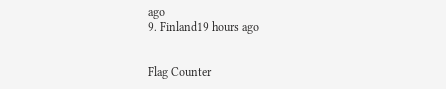ago
9. Finland19 hours ago


Flag Counter